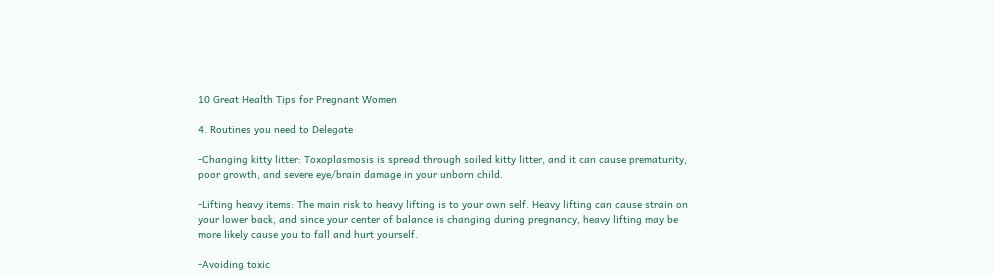10 Great Health Tips for Pregnant Women

4. Routines you need to Delegate

-Changing kitty litter: Toxoplasmosis is spread through soiled kitty litter, and it can cause prematurity, poor growth, and severe eye/brain damage in your unborn child.

-Lifting heavy items: The main risk to heavy lifting is to your own self. Heavy lifting can cause strain on your lower back, and since your center of balance is changing during pregnancy, heavy lifting may be more likely cause you to fall and hurt yourself.

-Avoiding toxic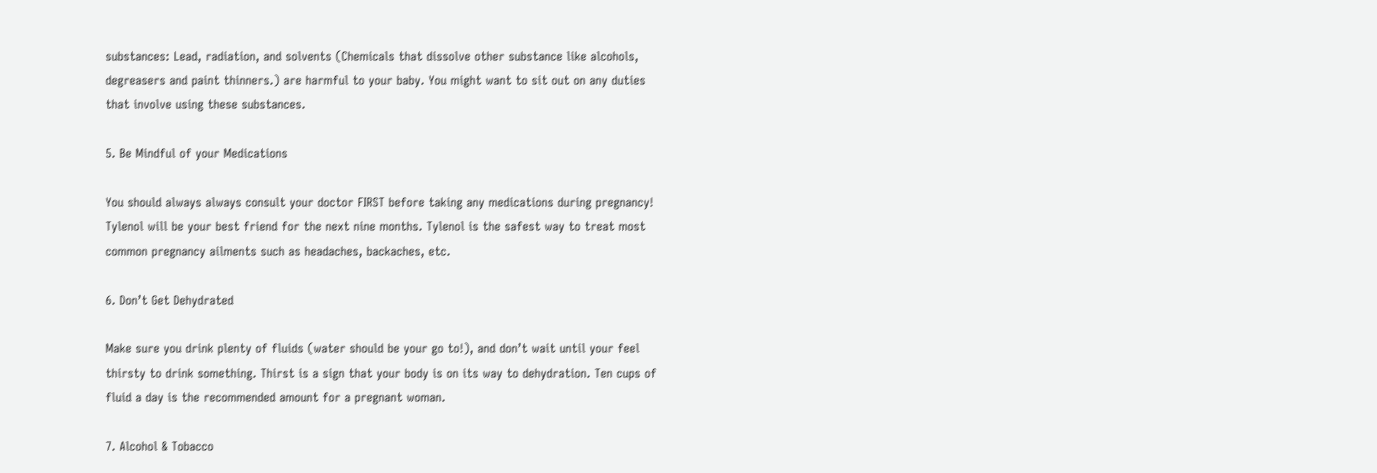substances: Lead, radiation, and solvents (Chemicals that dissolve other substance like alcohols, degreasers and paint thinners.) are harmful to your baby. You might want to sit out on any duties that involve using these substances.

5. Be Mindful of your Medications

You should always always consult your doctor FIRST before taking any medications during pregnancy! Tylenol will be your best friend for the next nine months. Tylenol is the safest way to treat most common pregnancy ailments such as headaches, backaches, etc.

6. Don’t Get Dehydrated

Make sure you drink plenty of fluids (water should be your go to!), and don’t wait until your feel thirsty to drink something. Thirst is a sign that your body is on its way to dehydration. Ten cups of fluid a day is the recommended amount for a pregnant woman.

7. Alcohol & Tobacco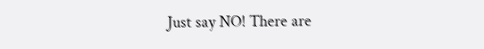Just say NO! There are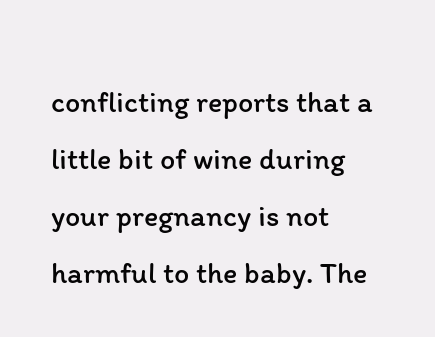conflicting reports that a little bit of wine during your pregnancy is not harmful to the baby. The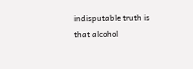indisputable truth is that alcohol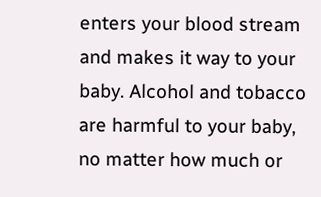enters your blood stream and makes it way to your baby. Alcohol and tobacco are harmful to your baby, no matter how much or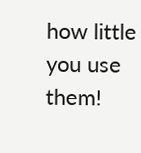how little you use them!